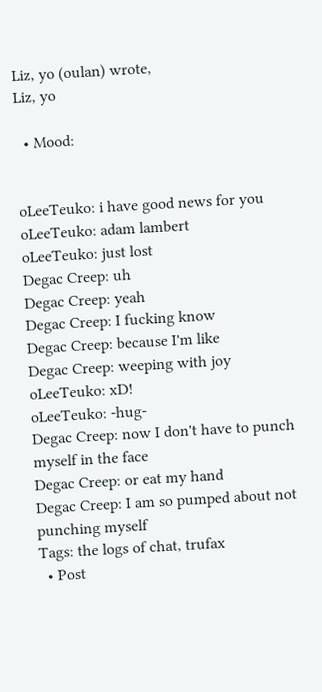Liz, yo (oulan) wrote,
Liz, yo

  • Mood:


oLeeTeuko: i have good news for you
oLeeTeuko: adam lambert
oLeeTeuko: just lost
Degac Creep: uh
Degac Creep: yeah
Degac Creep: I fucking know
Degac Creep: because I'm like
Degac Creep: weeping with joy
oLeeTeuko: xD!
oLeeTeuko: -hug-
Degac Creep: now I don't have to punch myself in the face
Degac Creep: or eat my hand
Degac Creep: I am so pumped about not punching myself
Tags: the logs of chat, trufax
  • Post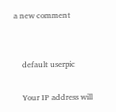a new comment


    default userpic

    Your IP address will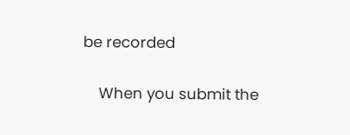be recorded

    When you submit the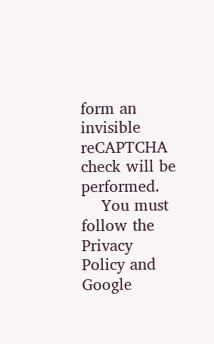form an invisible reCAPTCHA check will be performed.
    You must follow the Privacy Policy and Google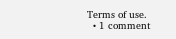Terms of use.
  • 1 comment